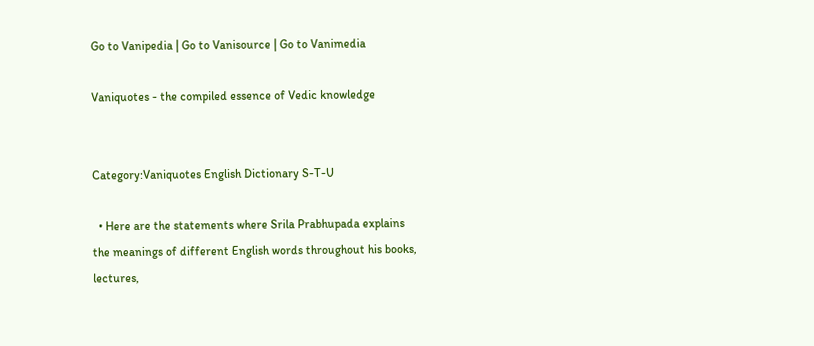Go to Vanipedia | Go to Vanisource | Go to Vanimedia

Vaniquotes - the compiled essence of Vedic knowledge


Category:Vaniquotes English Dictionary S-T-U

  • Here are the statements where Srila Prabhupada explains the meanings of different English words throughout his books, lectures,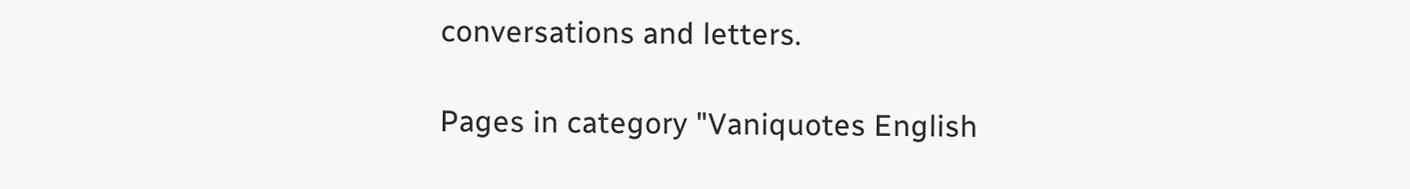conversations and letters.

Pages in category "Vaniquotes English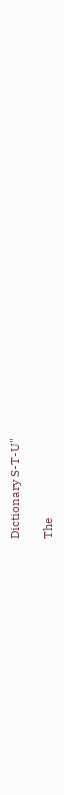Dictionary S-T-U"

The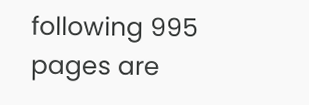following 995 pages are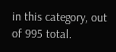in this category, out of 995 total.